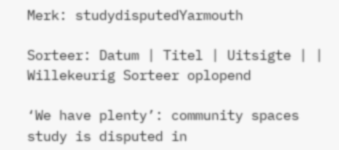Merk: studydisputedYarmouth

Sorteer: Datum | Titel | Uitsigte | | Willekeurig Sorteer oplopend

‘We have plenty’: community spaces study is disputed in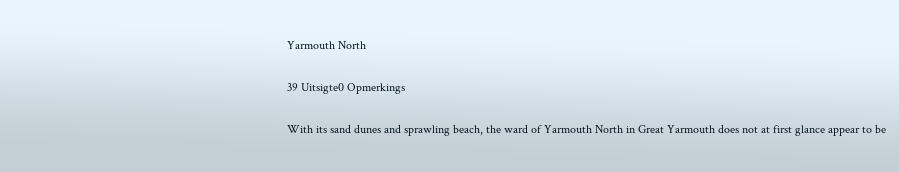Yarmouth North

39 Uitsigte0 Opmerkings

With its sand dunes and sprawling beach, the ward of Yarmouth North in Great Yarmouth does not at first glance appear to be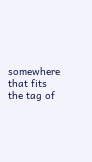somewhere that fits the tag of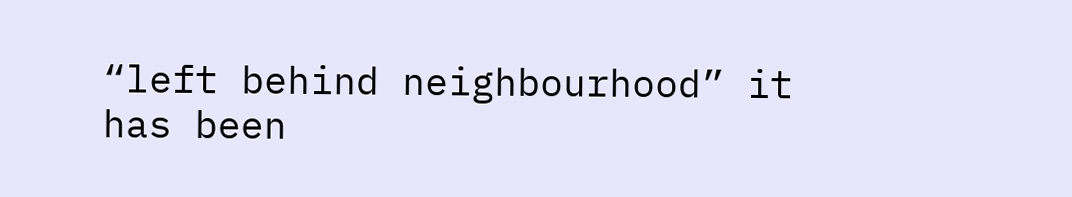“left behind neighbourhood” it has been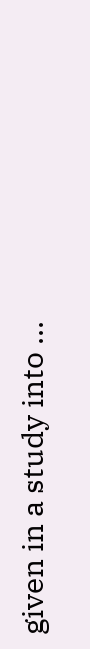given in a study into ...